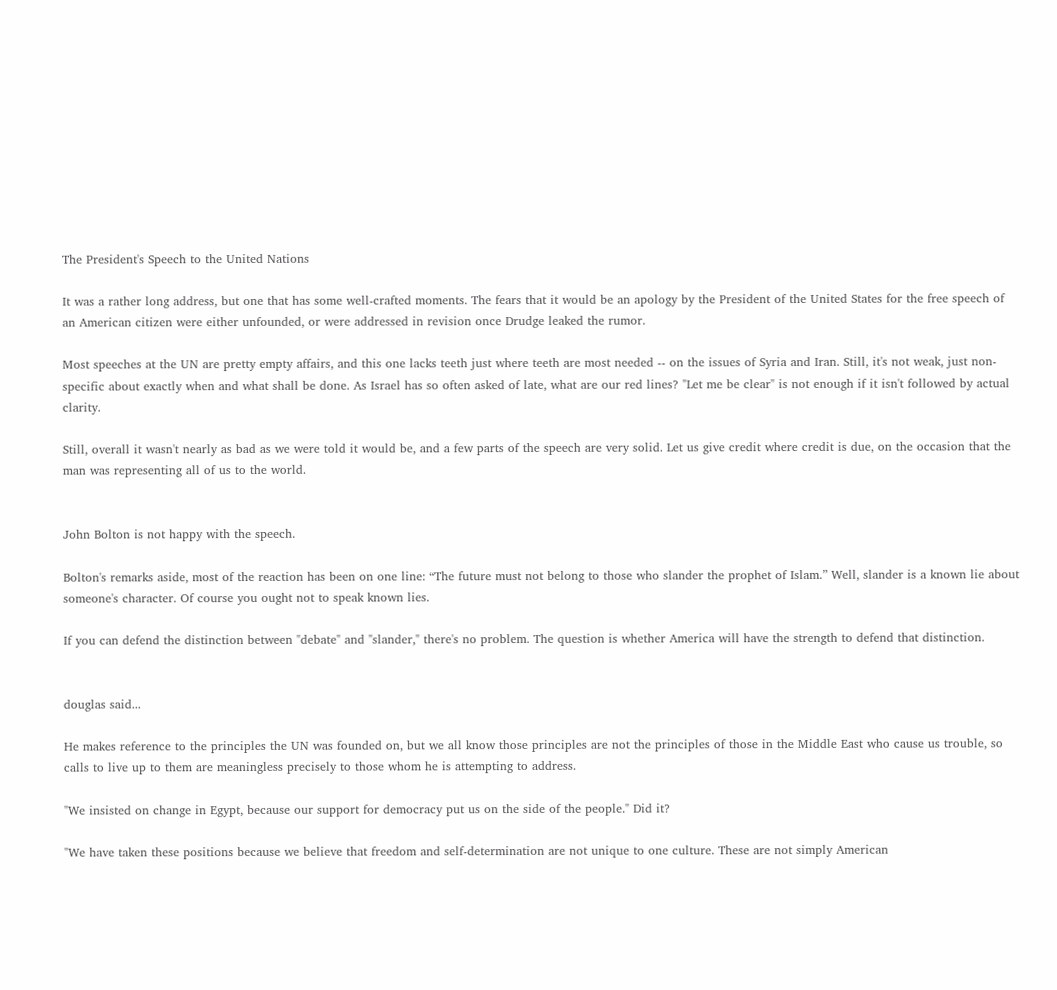The President's Speech to the United Nations

It was a rather long address, but one that has some well-crafted moments. The fears that it would be an apology by the President of the United States for the free speech of an American citizen were either unfounded, or were addressed in revision once Drudge leaked the rumor.

Most speeches at the UN are pretty empty affairs, and this one lacks teeth just where teeth are most needed -- on the issues of Syria and Iran. Still, it's not weak, just non-specific about exactly when and what shall be done. As Israel has so often asked of late, what are our red lines? "Let me be clear" is not enough if it isn't followed by actual clarity.

Still, overall it wasn't nearly as bad as we were told it would be, and a few parts of the speech are very solid. Let us give credit where credit is due, on the occasion that the man was representing all of us to the world.


John Bolton is not happy with the speech.

Bolton's remarks aside, most of the reaction has been on one line: “The future must not belong to those who slander the prophet of Islam.” Well, slander is a known lie about someone's character. Of course you ought not to speak known lies.

If you can defend the distinction between "debate" and "slander," there's no problem. The question is whether America will have the strength to defend that distinction.


douglas said...

He makes reference to the principles the UN was founded on, but we all know those principles are not the principles of those in the Middle East who cause us trouble, so calls to live up to them are meaningless precisely to those whom he is attempting to address.

"We insisted on change in Egypt, because our support for democracy put us on the side of the people." Did it?

"We have taken these positions because we believe that freedom and self-determination are not unique to one culture. These are not simply American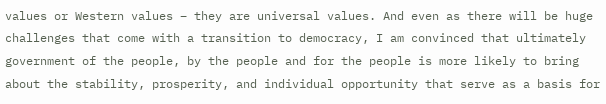values or Western values – they are universal values. And even as there will be huge challenges that come with a transition to democracy, I am convinced that ultimately government of the people, by the people and for the people is more likely to bring about the stability, prosperity, and individual opportunity that serve as a basis for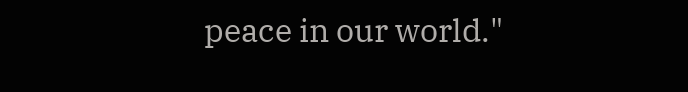peace in our world."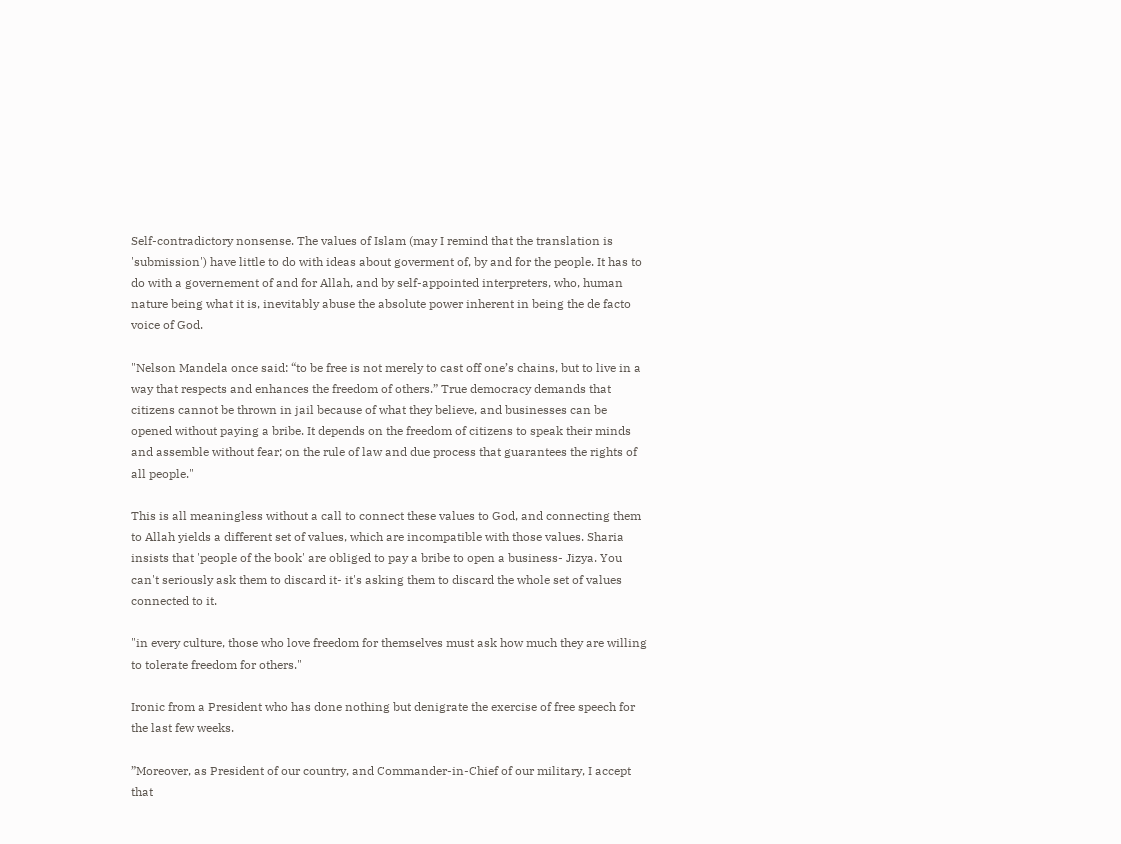Self-contradictory nonsense. The values of Islam (may I remind that the translation is 'submission') have little to do with ideas about goverment of, by and for the people. It has to do with a governement of and for Allah, and by self-appointed interpreters, who, human nature being what it is, inevitably abuse the absolute power inherent in being the de facto voice of God.

"Nelson Mandela once said: “to be free is not merely to cast off one’s chains, but to live in a way that respects and enhances the freedom of others.” True democracy demands that citizens cannot be thrown in jail because of what they believe, and businesses can be opened without paying a bribe. It depends on the freedom of citizens to speak their minds and assemble without fear; on the rule of law and due process that guarantees the rights of all people."

This is all meaningless without a call to connect these values to God, and connecting them to Allah yields a different set of values, which are incompatible with those values. Sharia insists that 'people of the book' are obliged to pay a bribe to open a business- Jizya. You can't seriously ask them to discard it- it's asking them to discard the whole set of values connected to it.

"in every culture, those who love freedom for themselves must ask how much they are willing to tolerate freedom for others."

Ironic from a President who has done nothing but denigrate the exercise of free speech for the last few weeks.

”Moreover, as President of our country, and Commander-in-Chief of our military, I accept that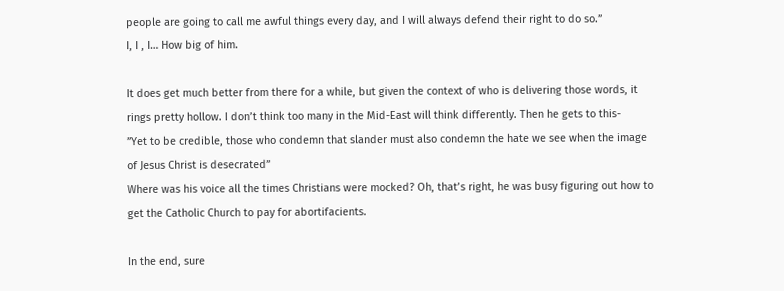people are going to call me awful things every day, and I will always defend their right to do so.”
I, I , I… How big of him.

It does get much better from there for a while, but given the context of who is delivering those words, it rings pretty hollow. I don’t think too many in the Mid-East will think differently. Then he gets to this-
”Yet to be credible, those who condemn that slander must also condemn the hate we see when the image of Jesus Christ is desecrated”
Where was his voice all the times Christians were mocked? Oh, that’s right, he was busy figuring out how to get the Catholic Church to pay for abortifacients.

In the end, sure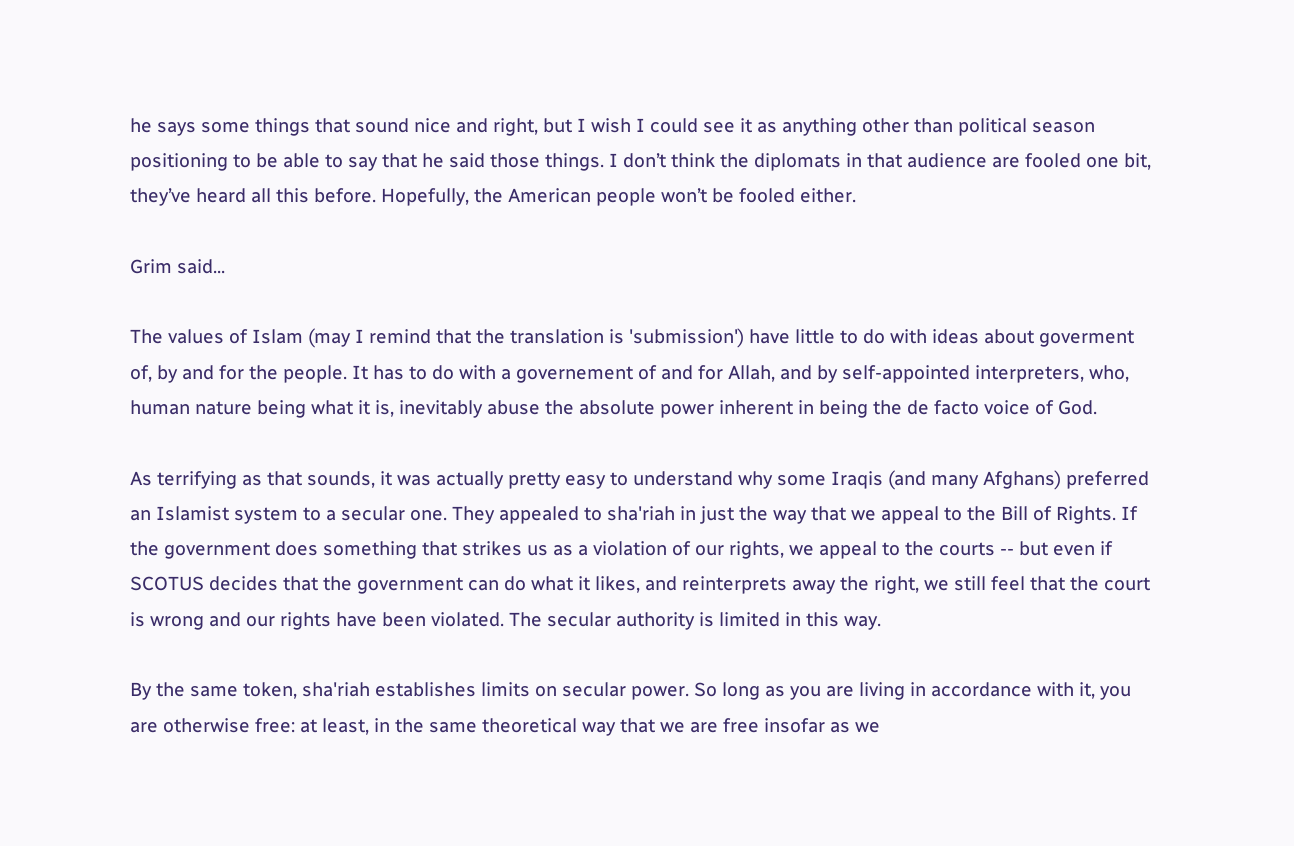he says some things that sound nice and right, but I wish I could see it as anything other than political season positioning to be able to say that he said those things. I don’t think the diplomats in that audience are fooled one bit, they’ve heard all this before. Hopefully, the American people won’t be fooled either.

Grim said...

The values of Islam (may I remind that the translation is 'submission') have little to do with ideas about goverment of, by and for the people. It has to do with a governement of and for Allah, and by self-appointed interpreters, who, human nature being what it is, inevitably abuse the absolute power inherent in being the de facto voice of God.

As terrifying as that sounds, it was actually pretty easy to understand why some Iraqis (and many Afghans) preferred an Islamist system to a secular one. They appealed to sha'riah in just the way that we appeal to the Bill of Rights. If the government does something that strikes us as a violation of our rights, we appeal to the courts -- but even if SCOTUS decides that the government can do what it likes, and reinterprets away the right, we still feel that the court is wrong and our rights have been violated. The secular authority is limited in this way.

By the same token, sha'riah establishes limits on secular power. So long as you are living in accordance with it, you are otherwise free: at least, in the same theoretical way that we are free insofar as we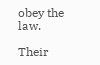obey the law.

Their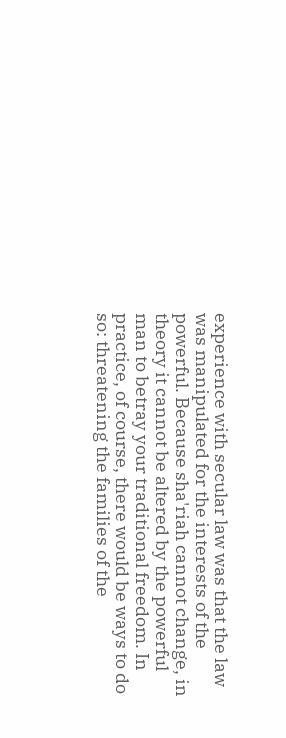experience with secular law was that the law was manipulated for the interests of the powerful. Because sha'riah cannot change, in theory it cannot be altered by the powerful man to betray your traditional freedom. In practice, of course, there would be ways to do so: threatening the families of the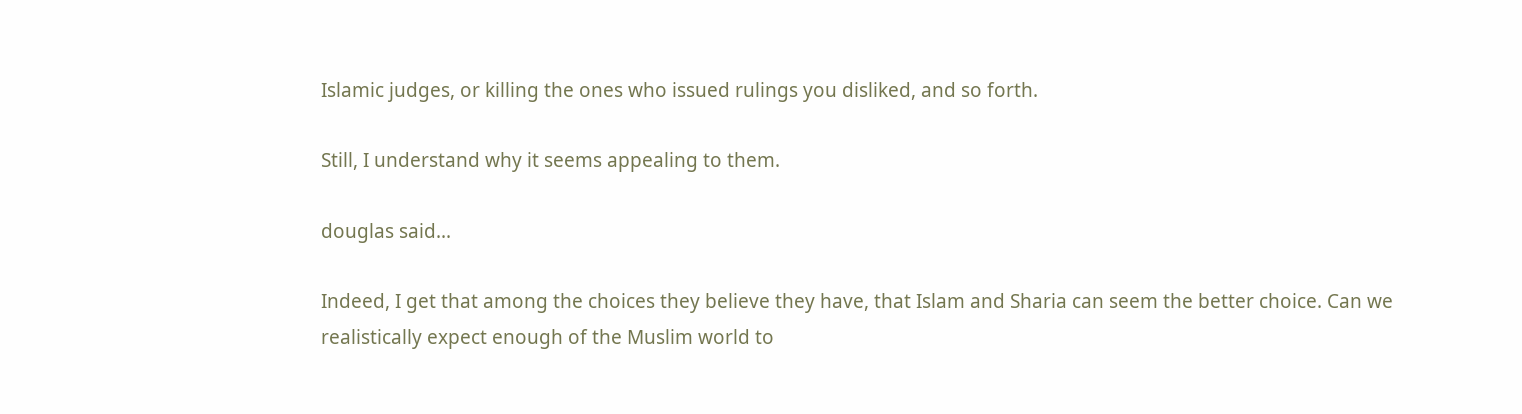Islamic judges, or killing the ones who issued rulings you disliked, and so forth.

Still, I understand why it seems appealing to them.

douglas said...

Indeed, I get that among the choices they believe they have, that Islam and Sharia can seem the better choice. Can we realistically expect enough of the Muslim world to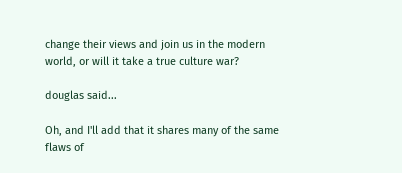change their views and join us in the modern world, or will it take a true culture war?

douglas said...

Oh, and I'll add that it shares many of the same flaws of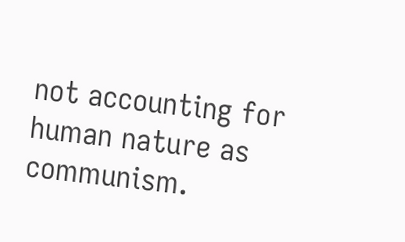not accounting for human nature as communism.